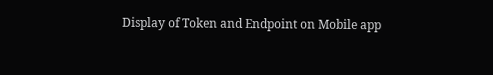Display of Token and Endpoint on Mobile app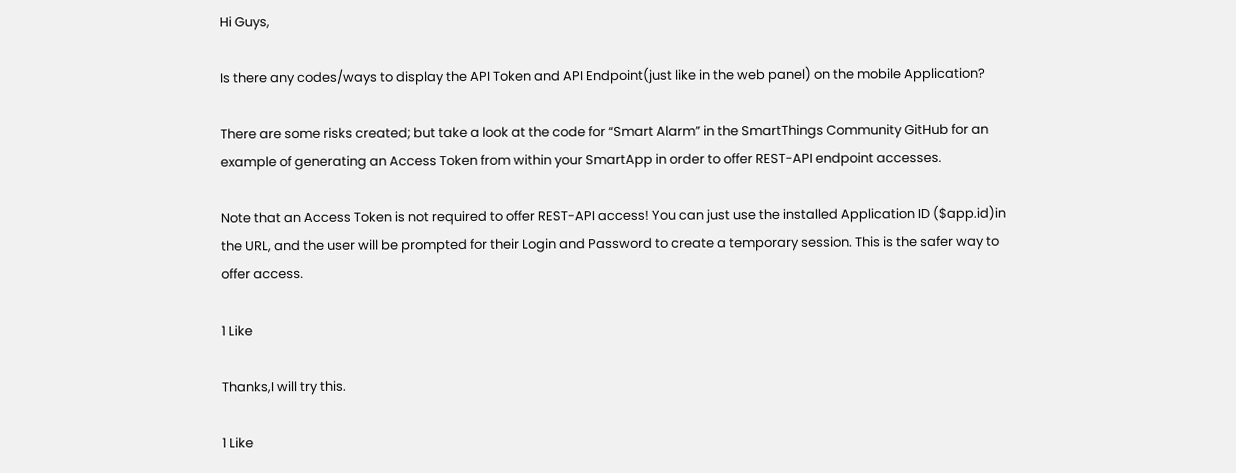Hi Guys,

Is there any codes/ways to display the API Token and API Endpoint(just like in the web panel) on the mobile Application?

There are some risks created; but take a look at the code for “Smart Alarm” in the SmartThings Community GitHub for an example of generating an Access Token from within your SmartApp in order to offer REST-API endpoint accesses.

Note that an Access Token is not required to offer REST-API access! You can just use the installed Application ID ($app.id)in the URL, and the user will be prompted for their Login and Password to create a temporary session. This is the safer way to offer access.

1 Like

Thanks,I will try this.

1 Like